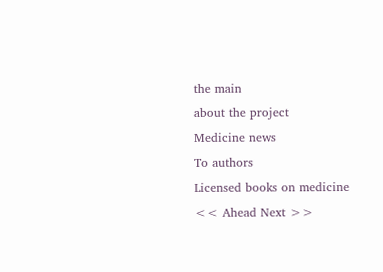the main
about the project
Medicine news
To authors
Licensed books on medicine
<< Ahead Next >>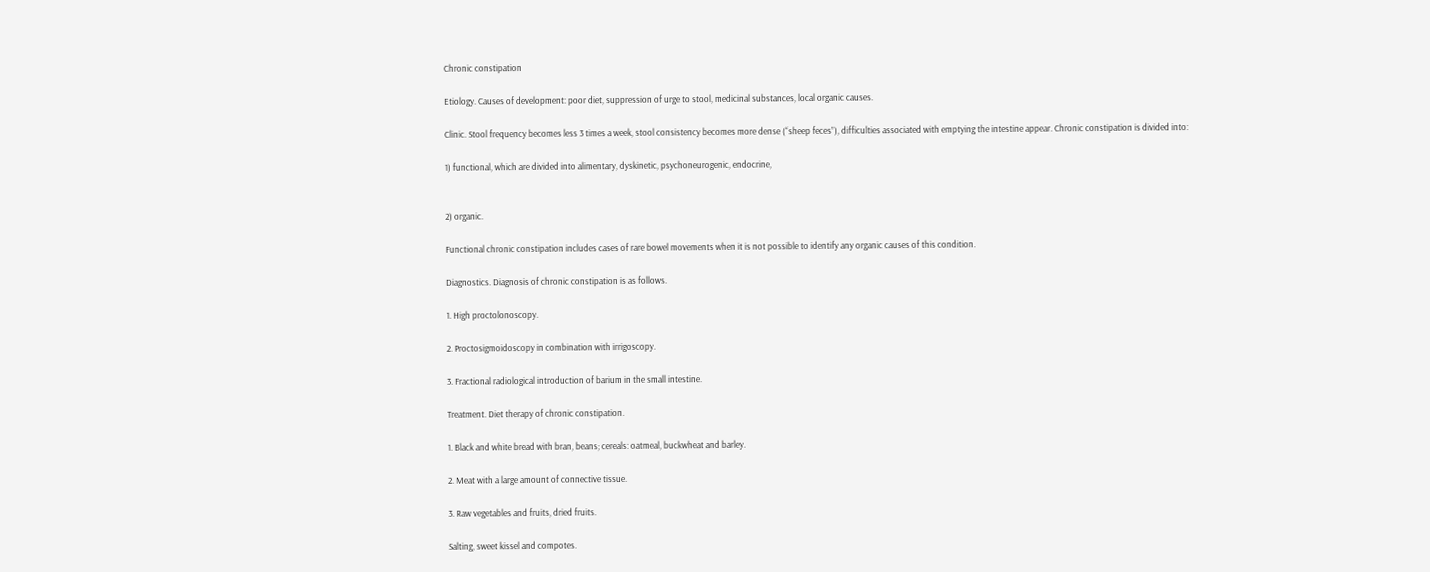Chronic constipation

Etiology. Causes of development: poor diet, suppression of urge to stool, medicinal substances, local organic causes.

Clinic. Stool frequency becomes less 3 times a week, stool consistency becomes more dense (“sheep feces”), difficulties associated with emptying the intestine appear. Chronic constipation is divided into:

1) functional, which are divided into alimentary, dyskinetic, psychoneurogenic, endocrine,


2) organic.

Functional chronic constipation includes cases of rare bowel movements when it is not possible to identify any organic causes of this condition.

Diagnostics. Diagnosis of chronic constipation is as follows.

1. High proctolonoscopy.

2. Proctosigmoidoscopy in combination with irrigoscopy.

3. Fractional radiological introduction of barium in the small intestine.

Treatment. Diet therapy of chronic constipation.

1. Black and white bread with bran, beans; cereals: oatmeal, buckwheat and barley.

2. Meat with a large amount of connective tissue.

3. Raw vegetables and fruits, dried fruits.

Salting, sweet kissel and compotes.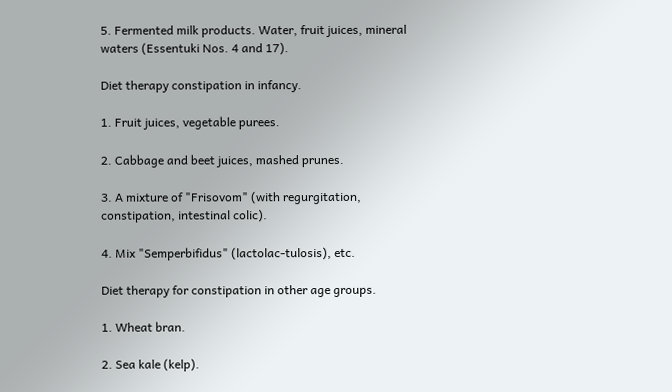5. Fermented milk products. Water, fruit juices, mineral waters (Essentuki Nos. 4 and 17).

Diet therapy constipation in infancy.

1. Fruit juices, vegetable purees.

2. Cabbage and beet juices, mashed prunes.

3. A mixture of "Frisovom" (with regurgitation, constipation, intestinal colic).

4. Mix "Semperbifidus" (lactolac-tulosis), etc.

Diet therapy for constipation in other age groups.

1. Wheat bran.

2. Sea kale (kelp).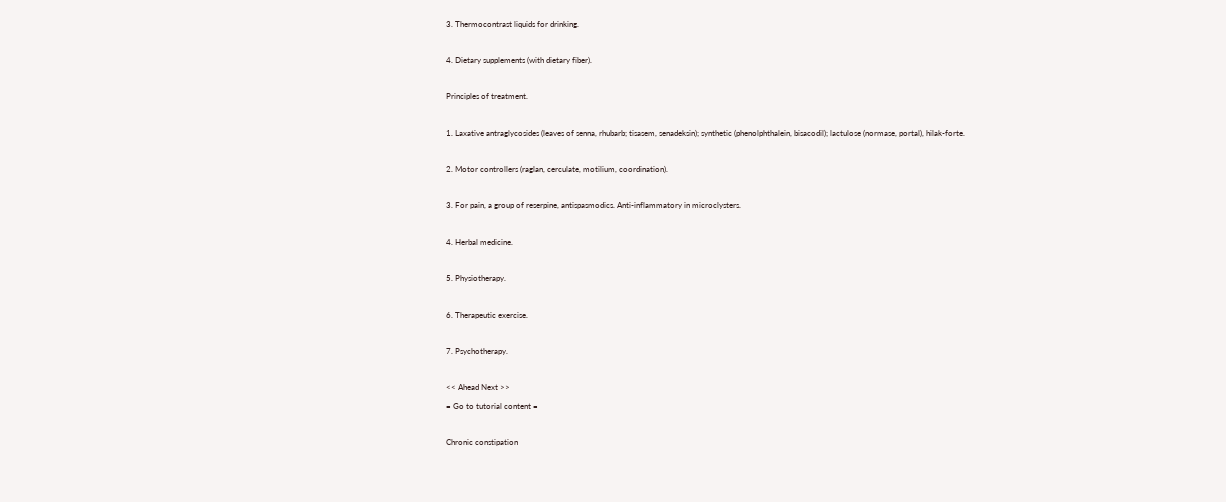3. Thermocontrast liquids for drinking.

4. Dietary supplements (with dietary fiber).

Principles of treatment.

1. Laxative antraglycosides (leaves of senna, rhubarb; tisasem, senadeksin); synthetic (phenolphthalein, bisacodil); lactulose (normase, portal), hilak-forte.

2. Motor controllers (raglan, cerculate, motilium, coordination).

3. For pain, a group of reserpine, antispasmodics. Anti-inflammatory in microclysters.

4. Herbal medicine.

5. Physiotherapy.

6. Therapeutic exercise.

7. Psychotherapy.

<< Ahead Next >>
= Go to tutorial content =

Chronic constipation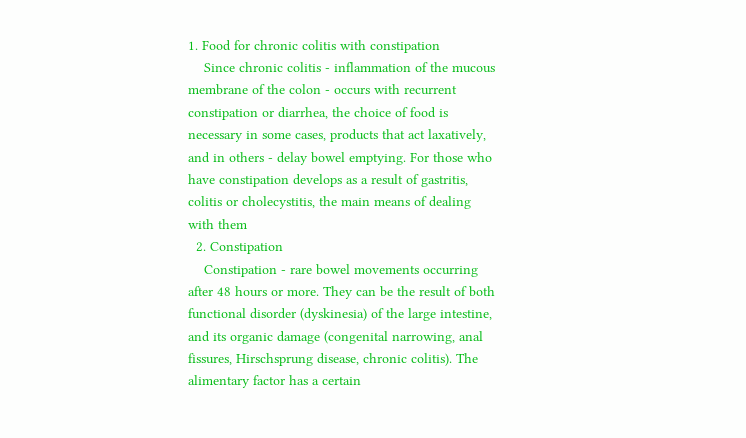1. Food for chronic colitis with constipation
    Since chronic colitis - inflammation of the mucous membrane of the colon - occurs with recurrent constipation or diarrhea, the choice of food is necessary in some cases, products that act laxatively, and in others - delay bowel emptying. For those who have constipation develops as a result of gastritis, colitis or cholecystitis, the main means of dealing with them
  2. Constipation
    Constipation - rare bowel movements occurring after 48 hours or more. They can be the result of both functional disorder (dyskinesia) of the large intestine, and its organic damage (congenital narrowing, anal fissures, Hirschsprung disease, chronic colitis). The alimentary factor has a certain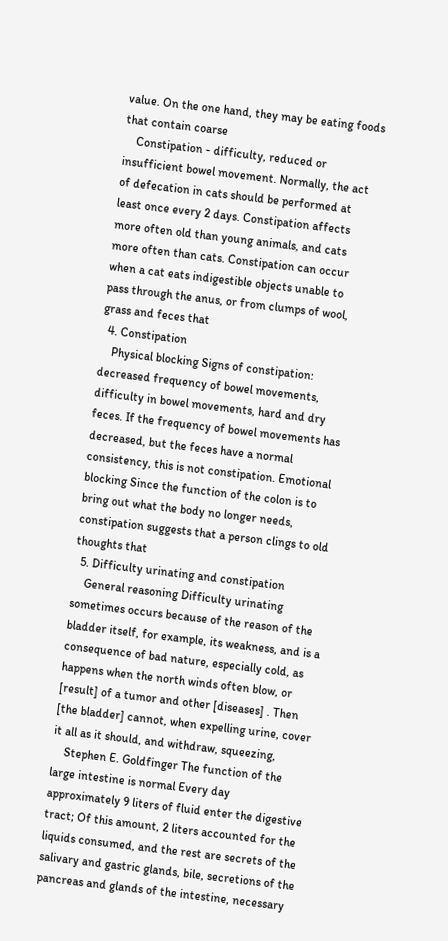value. On the one hand, they may be eating foods that contain coarse
    Constipation - difficulty, reduced or insufficient bowel movement. Normally, the act of defecation in cats should be performed at least once every 2 days. Constipation affects more often old than young animals, and cats more often than cats. Constipation can occur when a cat eats indigestible objects unable to pass through the anus, or from clumps of wool, grass and feces that
  4. Constipation
    Physical blocking Signs of constipation: decreased frequency of bowel movements, difficulty in bowel movements, hard and dry feces. If the frequency of bowel movements has decreased, but the feces have a normal consistency, this is not constipation. Emotional blocking Since the function of the colon is to bring out what the body no longer needs, constipation suggests that a person clings to old thoughts that
  5. Difficulty urinating and constipation
    General reasoning Difficulty urinating sometimes occurs because of the reason of the bladder itself, for example, its weakness, and is a consequence of bad nature, especially cold, as happens when the north winds often blow, or [result] of a tumor and other [diseases] . Then [the bladder] cannot, when expelling urine, cover it all as it should, and withdraw, squeezing,
    Stephen E. Goldfinger The function of the large intestine is normal Every day approximately 9 liters of fluid enter the digestive tract; Of this amount, 2 liters accounted for the liquids consumed, and the rest are secrets of the salivary and gastric glands, bile, secretions of the pancreas and glands of the intestine, necessary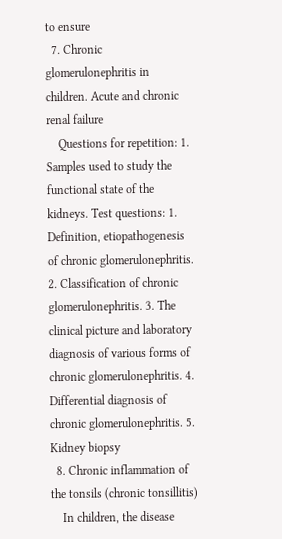to ensure
  7. Chronic glomerulonephritis in children. Acute and chronic renal failure
    Questions for repetition: 1. Samples used to study the functional state of the kidneys. Test questions: 1. Definition, etiopathogenesis of chronic glomerulonephritis. 2. Classification of chronic glomerulonephritis. 3. The clinical picture and laboratory diagnosis of various forms of chronic glomerulonephritis. 4. Differential diagnosis of chronic glomerulonephritis. 5. Kidney biopsy
  8. Chronic inflammation of the tonsils (chronic tonsillitis)
    In children, the disease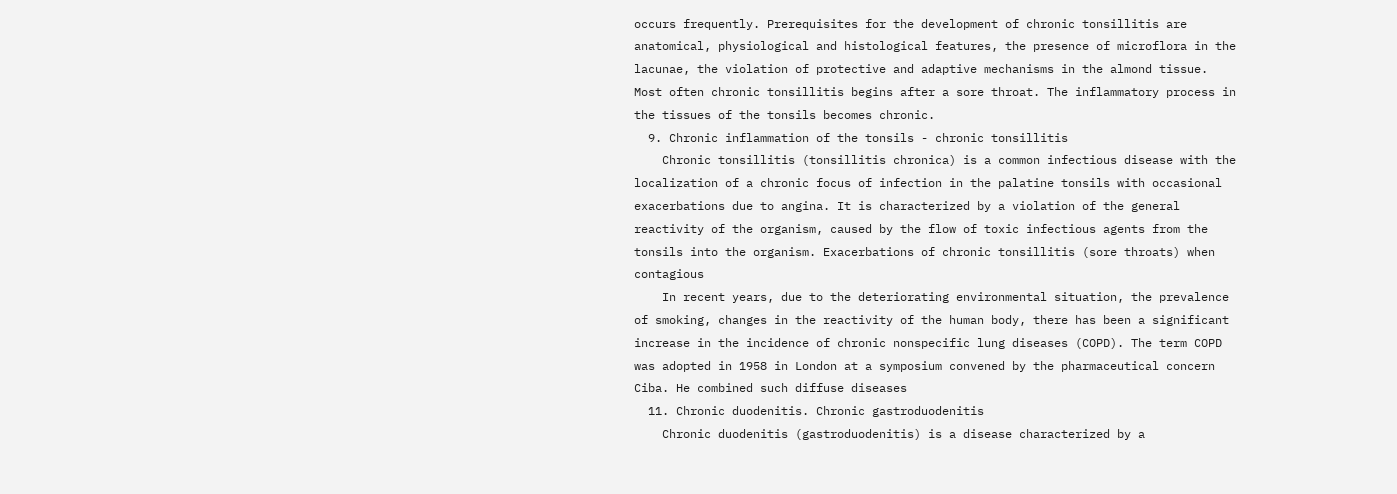occurs frequently. Prerequisites for the development of chronic tonsillitis are anatomical, physiological and histological features, the presence of microflora in the lacunae, the violation of protective and adaptive mechanisms in the almond tissue. Most often chronic tonsillitis begins after a sore throat. The inflammatory process in the tissues of the tonsils becomes chronic.
  9. Chronic inflammation of the tonsils - chronic tonsillitis
    Chronic tonsillitis (tonsillitis chronica) is a common infectious disease with the localization of a chronic focus of infection in the palatine tonsils with occasional exacerbations due to angina. It is characterized by a violation of the general reactivity of the organism, caused by the flow of toxic infectious agents from the tonsils into the organism. Exacerbations of chronic tonsillitis (sore throats) when contagious
    In recent years, due to the deteriorating environmental situation, the prevalence of smoking, changes in the reactivity of the human body, there has been a significant increase in the incidence of chronic nonspecific lung diseases (COPD). The term COPD was adopted in 1958 in London at a symposium convened by the pharmaceutical concern Ciba. He combined such diffuse diseases
  11. Chronic duodenitis. Chronic gastroduodenitis
    Chronic duodenitis (gastroduodenitis) is a disease characterized by a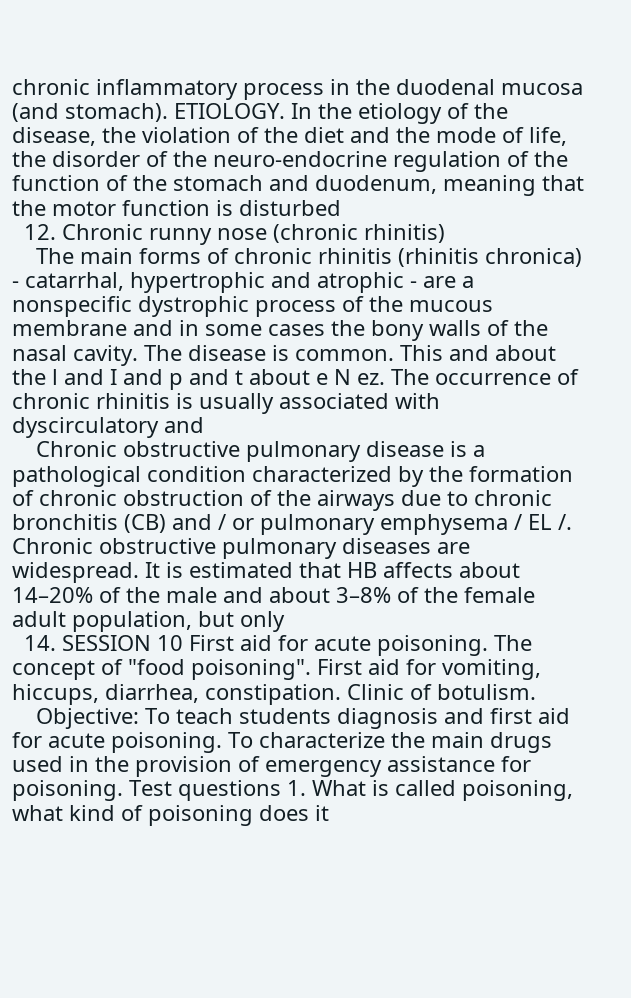chronic inflammatory process in the duodenal mucosa (and stomach). ETIOLOGY. In the etiology of the disease, the violation of the diet and the mode of life, the disorder of the neuro-endocrine regulation of the function of the stomach and duodenum, meaning that the motor function is disturbed
  12. Chronic runny nose (chronic rhinitis)
    The main forms of chronic rhinitis (rhinitis chronica) - catarrhal, hypertrophic and atrophic - are a nonspecific dystrophic process of the mucous membrane and in some cases the bony walls of the nasal cavity. The disease is common. This and about the l and I and p and t about e N ez. The occurrence of chronic rhinitis is usually associated with dyscirculatory and
    Chronic obstructive pulmonary disease is a pathological condition characterized by the formation of chronic obstruction of the airways due to chronic bronchitis (CB) and / or pulmonary emphysema / EL /. Chronic obstructive pulmonary diseases are widespread. It is estimated that HB affects about 14–20% of the male and about 3–8% of the female adult population, but only
  14. SESSION 10 First aid for acute poisoning. The concept of "food poisoning". First aid for vomiting, hiccups, diarrhea, constipation. Clinic of botulism.
    Objective: To teach students diagnosis and first aid for acute poisoning. To characterize the main drugs used in the provision of emergency assistance for poisoning. Test questions 1. What is called poisoning, what kind of poisoning does it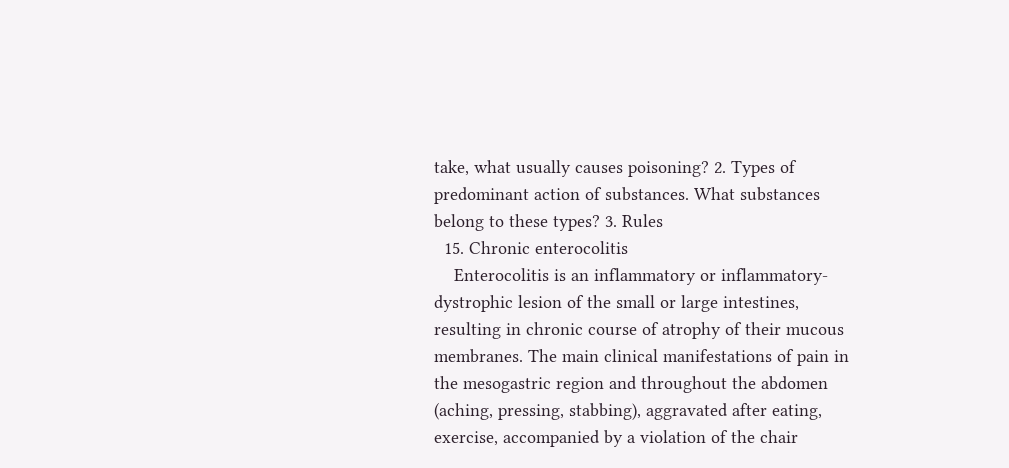take, what usually causes poisoning? 2. Types of predominant action of substances. What substances belong to these types? 3. Rules
  15. Chronic enterocolitis
    Enterocolitis is an inflammatory or inflammatory-dystrophic lesion of the small or large intestines, resulting in chronic course of atrophy of their mucous membranes. The main clinical manifestations of pain in the mesogastric region and throughout the abdomen (aching, pressing, stabbing), aggravated after eating, exercise, accompanied by a violation of the chair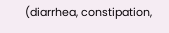(diarrhea, constipation,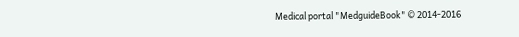Medical portal "MedguideBook" © 2014-2016